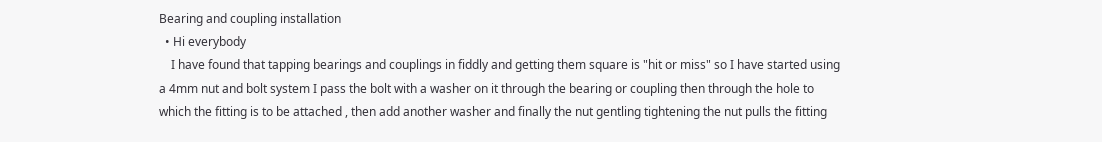Bearing and coupling installation
  • Hi everybody
    I have found that tapping bearings and couplings in fiddly and getting them square is "hit or miss" so I have started using a 4mm nut and bolt system I pass the bolt with a washer on it through the bearing or coupling then through the hole to which the fitting is to be attached , then add another washer and finally the nut gentling tightening the nut pulls the fitting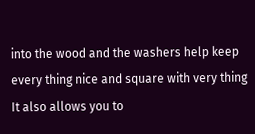into the wood and the washers help keep every thing nice and square with very thing It also allows you to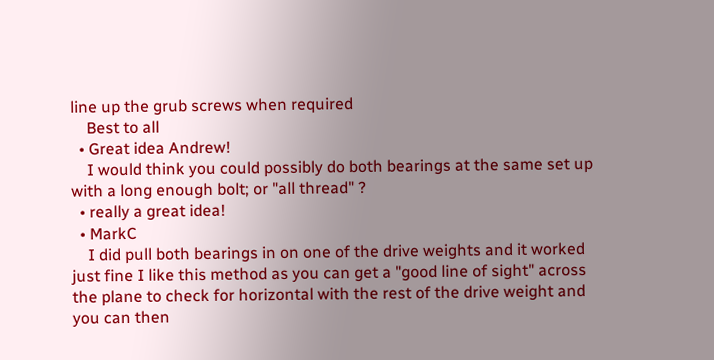line up the grub screws when required
    Best to all
  • Great idea Andrew!
    I would think you could possibly do both bearings at the same set up with a long enough bolt; or "all thread" ?
  • really a great idea!
  • MarkC
    I did pull both bearings in on one of the drive weights and it worked just fine I like this method as you can get a "good line of sight" across the plane to check for horizontal with the rest of the drive weight and you can then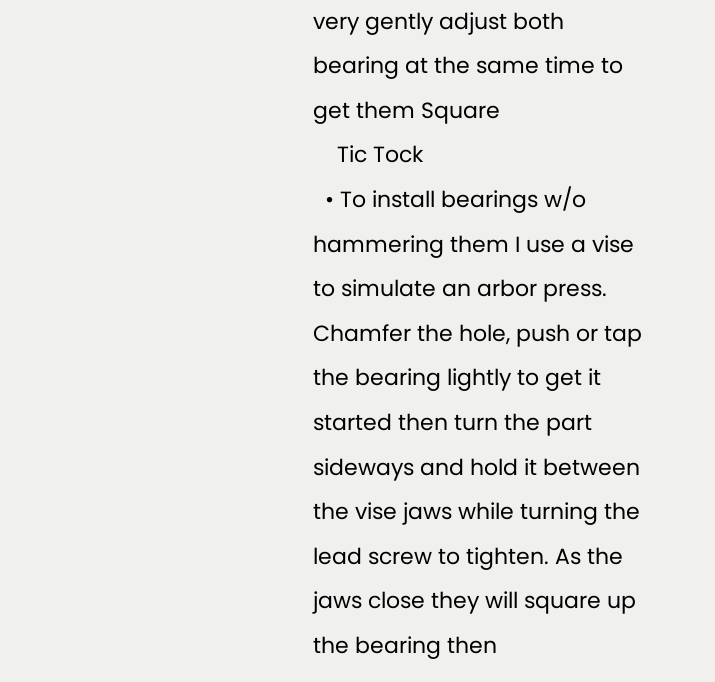very gently adjust both bearing at the same time to get them Square
    Tic Tock
  • To install bearings w/o hammering them I use a vise to simulate an arbor press. Chamfer the hole, push or tap the bearing lightly to get it started then turn the part sideways and hold it between the vise jaws while turning the lead screw to tighten. As the jaws close they will square up the bearing then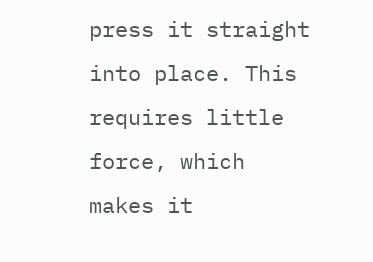press it straight into place. This requires little force, which makes it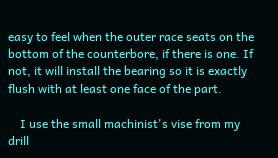easy to feel when the outer race seats on the bottom of the counterbore, if there is one. If not, it will install the bearing so it is exactly flush with at least one face of the part.

    I use the small machinist's vise from my drill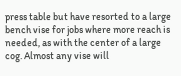press table but have resorted to a large bench vise for jobs where more reach is needed, as with the center of a large cog. Almost any vise will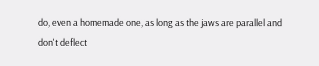do, even a homemade one, as long as the jaws are parallel and don't deflect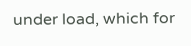under load, which for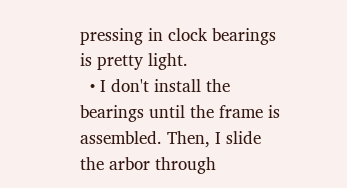pressing in clock bearings is pretty light.
  • I don't install the bearings until the frame is assembled. Then, I slide the arbor through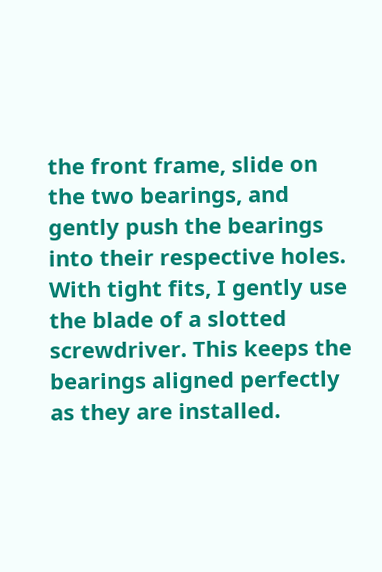the front frame, slide on the two bearings, and gently push the bearings into their respective holes. With tight fits, I gently use the blade of a slotted screwdriver. This keeps the bearings aligned perfectly as they are installed.